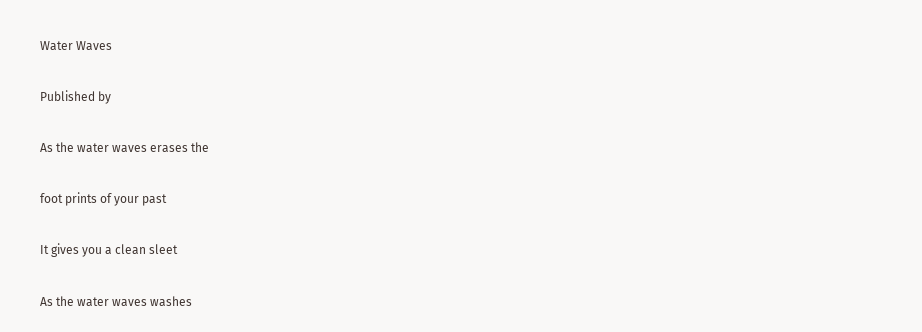Water Waves

Published by

As the water waves erases the

foot prints of your past

It gives you a clean sleet

As the water waves washes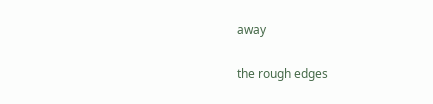away

the rough edges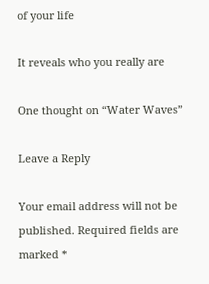of your life

It reveals who you really are

One thought on “Water Waves”

Leave a Reply

Your email address will not be published. Required fields are marked *